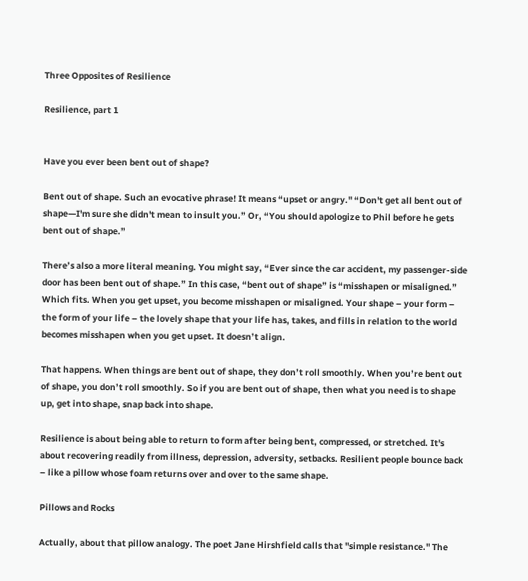Three Opposites of Resilience

Resilience, part 1


Have you ever been bent out of shape?

Bent out of shape. Such an evocative phrase! It means “upset or angry." “Don't get all bent out of shape—I'm sure she didn't mean to insult you.” Or, “You should apologize to Phil before he gets bent out of shape.”

There’s also a more literal meaning. You might say, “Ever since the car accident, my passenger-side door has been bent out of shape.” In this case, “bent out of shape” is “misshapen or misaligned.” Which fits. When you get upset, you become misshapen or misaligned. Your shape – your form – the form of your life – the lovely shape that your life has, takes, and fills in relation to the world becomes misshapen when you get upset. It doesn’t align.

That happens. When things are bent out of shape, they don’t roll smoothly. When you’re bent out of shape, you don’t roll smoothly. So if you are bent out of shape, then what you need is to shape up, get into shape, snap back into shape.

Resilience is about being able to return to form after being bent, compressed, or stretched. It's about recovering readily from illness, depression, adversity, setbacks. Resilient people bounce back – like a pillow whose foam returns over and over to the same shape.

Pillows and Rocks

Actually, about that pillow analogy. The poet Jane Hirshfield calls that "simple resistance." The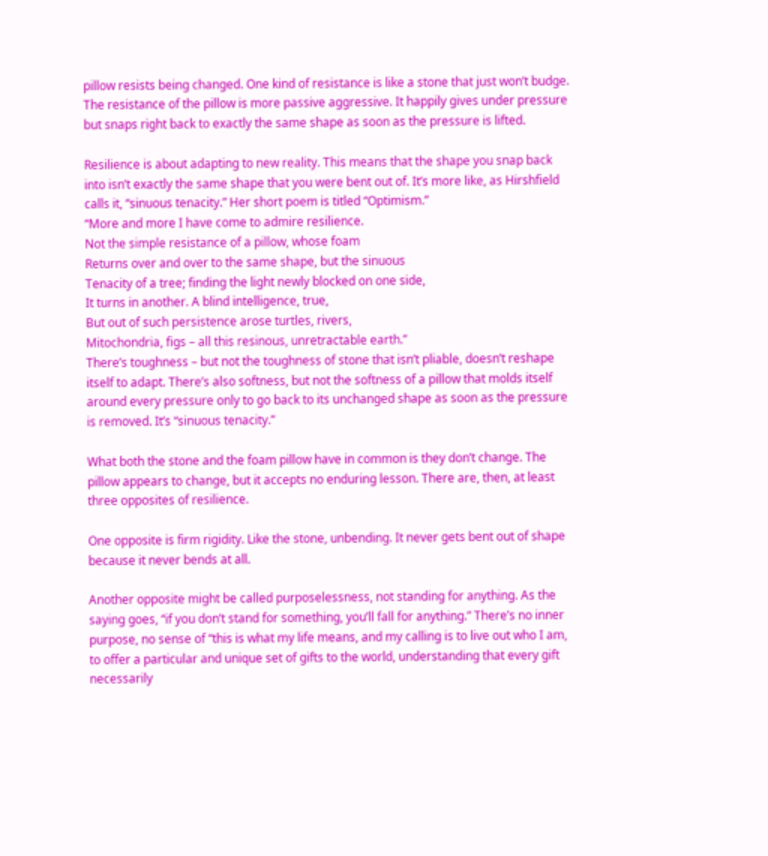pillow resists being changed. One kind of resistance is like a stone that just won’t budge. The resistance of the pillow is more passive aggressive. It happily gives under pressure but snaps right back to exactly the same shape as soon as the pressure is lifted.

Resilience is about adapting to new reality. This means that the shape you snap back into isn’t exactly the same shape that you were bent out of. It’s more like, as Hirshfield calls it, “sinuous tenacity.” Her short poem is titled “Optimism.”
“More and more I have come to admire resilience.
Not the simple resistance of a pillow, whose foam
Returns over and over to the same shape, but the sinuous
Tenacity of a tree; finding the light newly blocked on one side,
It turns in another. A blind intelligence, true,
But out of such persistence arose turtles, rivers,
Mitochondria, figs – all this resinous, unretractable earth.”
There’s toughness – but not the toughness of stone that isn’t pliable, doesn’t reshape itself to adapt. There’s also softness, but not the softness of a pillow that molds itself around every pressure only to go back to its unchanged shape as soon as the pressure is removed. It’s “sinuous tenacity.”

What both the stone and the foam pillow have in common is they don’t change. The pillow appears to change, but it accepts no enduring lesson. There are, then, at least three opposites of resilience.

One opposite is firm rigidity. Like the stone, unbending. It never gets bent out of shape because it never bends at all.

Another opposite might be called purposelessness, not standing for anything. As the saying goes, “if you don’t stand for something, you’ll fall for anything.” There’s no inner purpose, no sense of “this is what my life means, and my calling is to live out who I am, to offer a particular and unique set of gifts to the world, understanding that every gift necessarily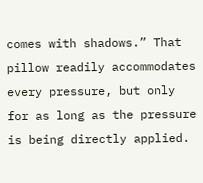comes with shadows.” That pillow readily accommodates every pressure, but only for as long as the pressure is being directly applied.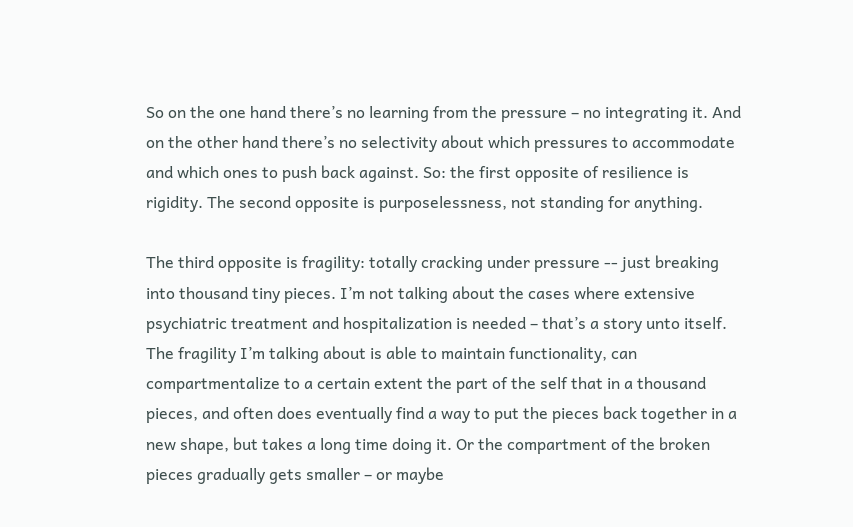So on the one hand there’s no learning from the pressure – no integrating it. And on the other hand there’s no selectivity about which pressures to accommodate and which ones to push back against. So: the first opposite of resilience is rigidity. The second opposite is purposelessness, not standing for anything.

The third opposite is fragility: totally cracking under pressure -- just breaking into thousand tiny pieces. I’m not talking about the cases where extensive psychiatric treatment and hospitalization is needed – that’s a story unto itself. The fragility I’m talking about is able to maintain functionality, can compartmentalize to a certain extent the part of the self that in a thousand pieces, and often does eventually find a way to put the pieces back together in a new shape, but takes a long time doing it. Or the compartment of the broken pieces gradually gets smaller – or maybe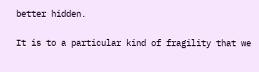better hidden.

It is to a particular kind of fragility that we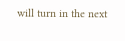will turn in the next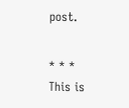post.

* * *
This is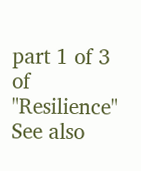part 1 of 3 of "Resilience"
See also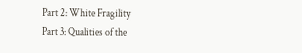Part 2: White Fragility
Part 3: Qualities of the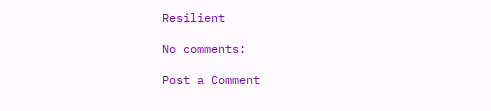Resilient

No comments:

Post a Comment